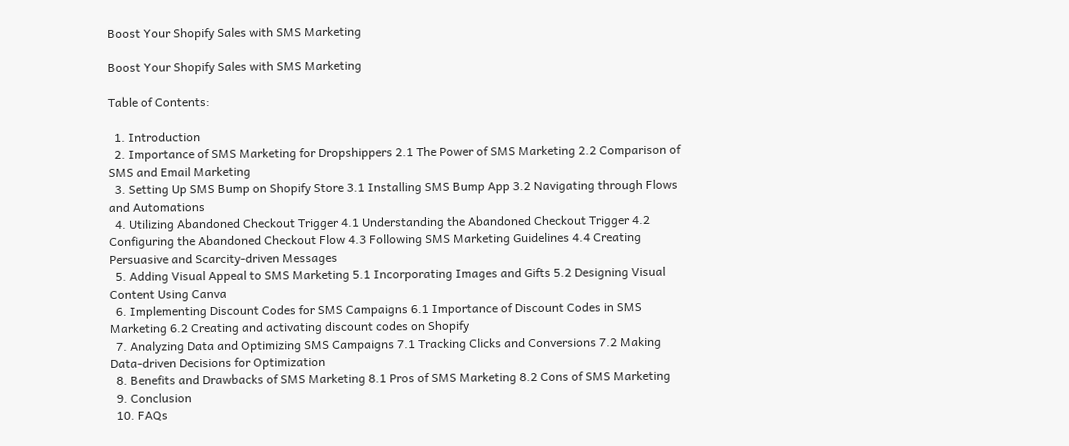Boost Your Shopify Sales with SMS Marketing

Boost Your Shopify Sales with SMS Marketing

Table of Contents:

  1. Introduction
  2. Importance of SMS Marketing for Dropshippers 2.1 The Power of SMS Marketing 2.2 Comparison of SMS and Email Marketing
  3. Setting Up SMS Bump on Shopify Store 3.1 Installing SMS Bump App 3.2 Navigating through Flows and Automations
  4. Utilizing Abandoned Checkout Trigger 4.1 Understanding the Abandoned Checkout Trigger 4.2 Configuring the Abandoned Checkout Flow 4.3 Following SMS Marketing Guidelines 4.4 Creating Persuasive and Scarcity-driven Messages
  5. Adding Visual Appeal to SMS Marketing 5.1 Incorporating Images and Gifts 5.2 Designing Visual Content Using Canva
  6. Implementing Discount Codes for SMS Campaigns 6.1 Importance of Discount Codes in SMS Marketing 6.2 Creating and activating discount codes on Shopify
  7. Analyzing Data and Optimizing SMS Campaigns 7.1 Tracking Clicks and Conversions 7.2 Making Data-driven Decisions for Optimization
  8. Benefits and Drawbacks of SMS Marketing 8.1 Pros of SMS Marketing 8.2 Cons of SMS Marketing
  9. Conclusion
  10. FAQs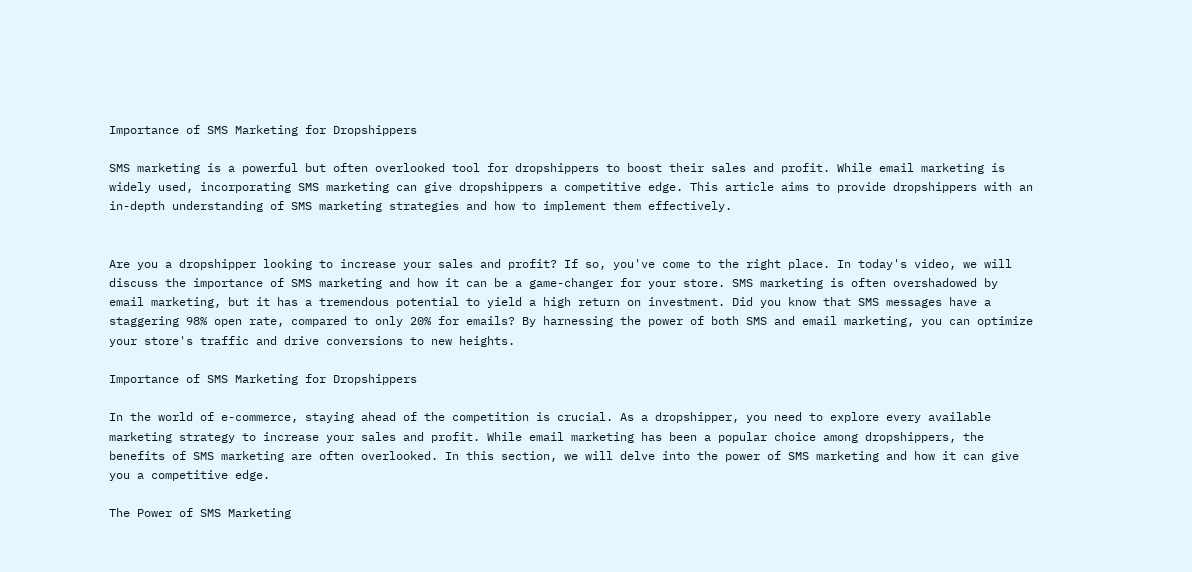Importance of SMS Marketing for Dropshippers

SMS marketing is a powerful but often overlooked tool for dropshippers to boost their sales and profit. While email marketing is widely used, incorporating SMS marketing can give dropshippers a competitive edge. This article aims to provide dropshippers with an in-depth understanding of SMS marketing strategies and how to implement them effectively.


Are you a dropshipper looking to increase your sales and profit? If so, you've come to the right place. In today's video, we will discuss the importance of SMS marketing and how it can be a game-changer for your store. SMS marketing is often overshadowed by email marketing, but it has a tremendous potential to yield a high return on investment. Did you know that SMS messages have a staggering 98% open rate, compared to only 20% for emails? By harnessing the power of both SMS and email marketing, you can optimize your store's traffic and drive conversions to new heights.

Importance of SMS Marketing for Dropshippers

In the world of e-commerce, staying ahead of the competition is crucial. As a dropshipper, you need to explore every available marketing strategy to increase your sales and profit. While email marketing has been a popular choice among dropshippers, the benefits of SMS marketing are often overlooked. In this section, we will delve into the power of SMS marketing and how it can give you a competitive edge.

The Power of SMS Marketing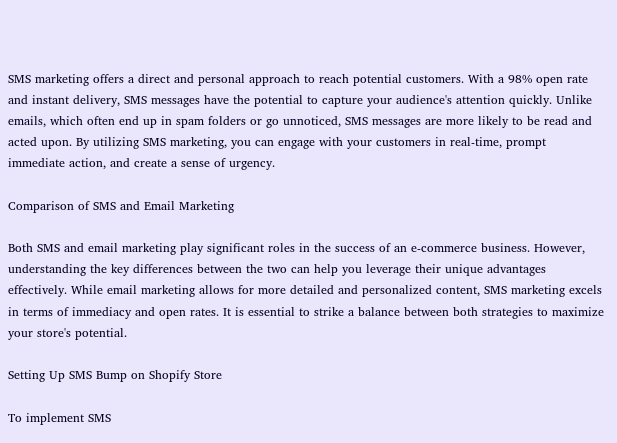SMS marketing offers a direct and personal approach to reach potential customers. With a 98% open rate and instant delivery, SMS messages have the potential to capture your audience's attention quickly. Unlike emails, which often end up in spam folders or go unnoticed, SMS messages are more likely to be read and acted upon. By utilizing SMS marketing, you can engage with your customers in real-time, prompt immediate action, and create a sense of urgency.

Comparison of SMS and Email Marketing

Both SMS and email marketing play significant roles in the success of an e-commerce business. However, understanding the key differences between the two can help you leverage their unique advantages effectively. While email marketing allows for more detailed and personalized content, SMS marketing excels in terms of immediacy and open rates. It is essential to strike a balance between both strategies to maximize your store's potential.

Setting Up SMS Bump on Shopify Store

To implement SMS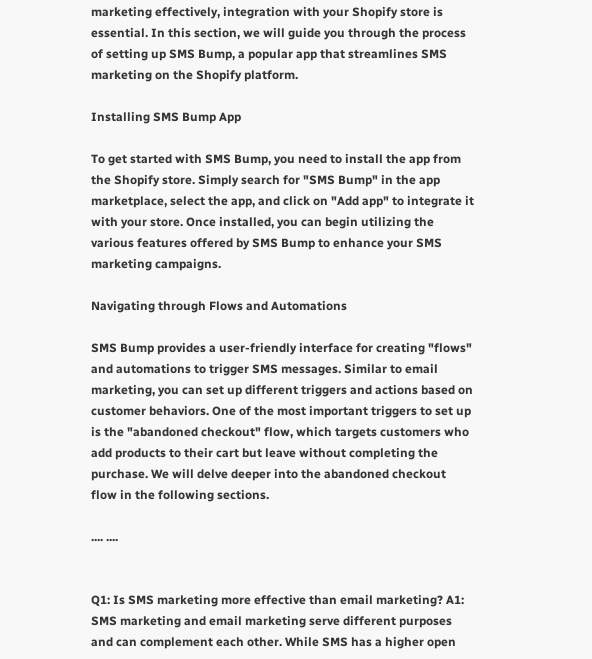marketing effectively, integration with your Shopify store is essential. In this section, we will guide you through the process of setting up SMS Bump, a popular app that streamlines SMS marketing on the Shopify platform.

Installing SMS Bump App

To get started with SMS Bump, you need to install the app from the Shopify store. Simply search for "SMS Bump" in the app marketplace, select the app, and click on "Add app" to integrate it with your store. Once installed, you can begin utilizing the various features offered by SMS Bump to enhance your SMS marketing campaigns.

Navigating through Flows and Automations

SMS Bump provides a user-friendly interface for creating "flows" and automations to trigger SMS messages. Similar to email marketing, you can set up different triggers and actions based on customer behaviors. One of the most important triggers to set up is the "abandoned checkout" flow, which targets customers who add products to their cart but leave without completing the purchase. We will delve deeper into the abandoned checkout flow in the following sections.

.... ....


Q1: Is SMS marketing more effective than email marketing? A1: SMS marketing and email marketing serve different purposes and can complement each other. While SMS has a higher open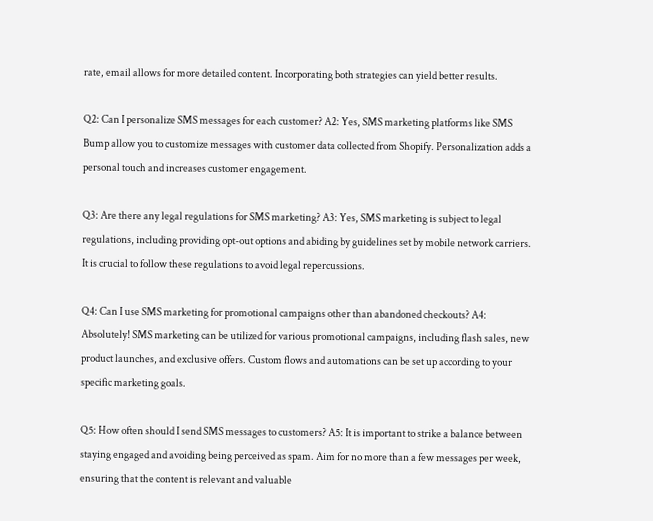rate, email allows for more detailed content. Incorporating both strategies can yield better results.

Q2: Can I personalize SMS messages for each customer? A2: Yes, SMS marketing platforms like SMS Bump allow you to customize messages with customer data collected from Shopify. Personalization adds a personal touch and increases customer engagement.

Q3: Are there any legal regulations for SMS marketing? A3: Yes, SMS marketing is subject to legal regulations, including providing opt-out options and abiding by guidelines set by mobile network carriers. It is crucial to follow these regulations to avoid legal repercussions.

Q4: Can I use SMS marketing for promotional campaigns other than abandoned checkouts? A4: Absolutely! SMS marketing can be utilized for various promotional campaigns, including flash sales, new product launches, and exclusive offers. Custom flows and automations can be set up according to your specific marketing goals.

Q5: How often should I send SMS messages to customers? A5: It is important to strike a balance between staying engaged and avoiding being perceived as spam. Aim for no more than a few messages per week, ensuring that the content is relevant and valuable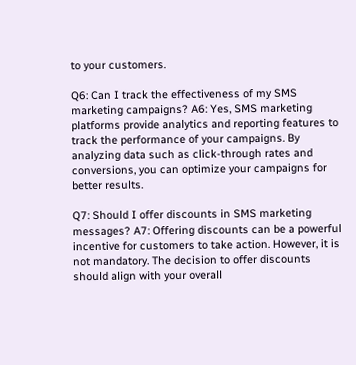to your customers.

Q6: Can I track the effectiveness of my SMS marketing campaigns? A6: Yes, SMS marketing platforms provide analytics and reporting features to track the performance of your campaigns. By analyzing data such as click-through rates and conversions, you can optimize your campaigns for better results.

Q7: Should I offer discounts in SMS marketing messages? A7: Offering discounts can be a powerful incentive for customers to take action. However, it is not mandatory. The decision to offer discounts should align with your overall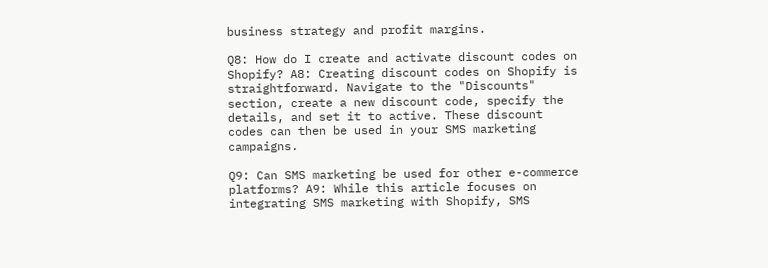business strategy and profit margins.

Q8: How do I create and activate discount codes on Shopify? A8: Creating discount codes on Shopify is straightforward. Navigate to the "Discounts" section, create a new discount code, specify the details, and set it to active. These discount codes can then be used in your SMS marketing campaigns.

Q9: Can SMS marketing be used for other e-commerce platforms? A9: While this article focuses on integrating SMS marketing with Shopify, SMS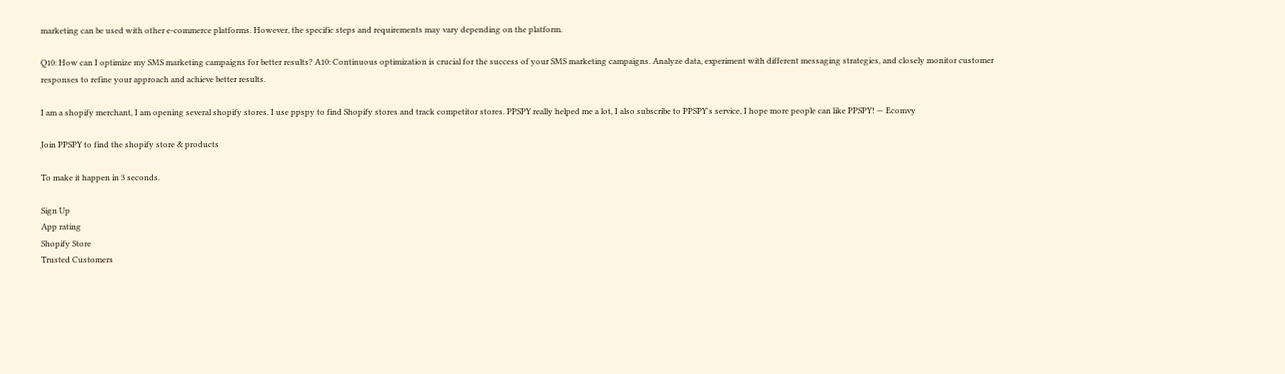marketing can be used with other e-commerce platforms. However, the specific steps and requirements may vary depending on the platform.

Q10: How can I optimize my SMS marketing campaigns for better results? A10: Continuous optimization is crucial for the success of your SMS marketing campaigns. Analyze data, experiment with different messaging strategies, and closely monitor customer responses to refine your approach and achieve better results.

I am a shopify merchant, I am opening several shopify stores. I use ppspy to find Shopify stores and track competitor stores. PPSPY really helped me a lot, I also subscribe to PPSPY's service, I hope more people can like PPSPY! — Ecomvy

Join PPSPY to find the shopify store & products

To make it happen in 3 seconds.

Sign Up
App rating
Shopify Store
Trusted Customers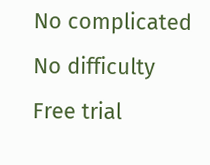No complicated
No difficulty
Free trial